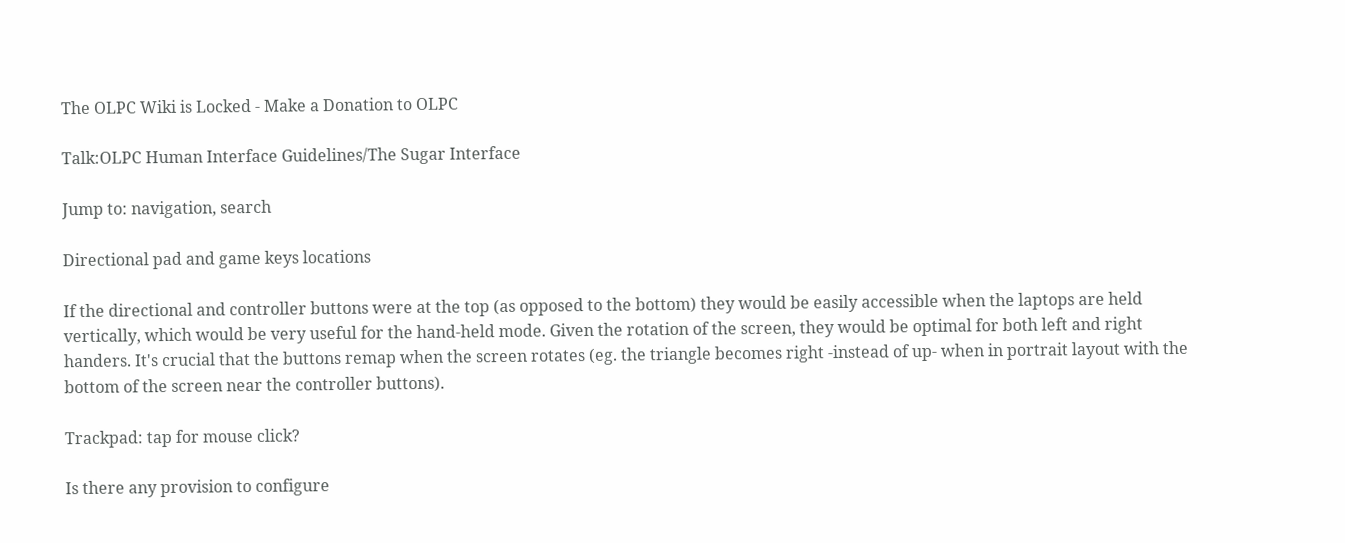The OLPC Wiki is Locked - Make a Donation to OLPC

Talk:OLPC Human Interface Guidelines/The Sugar Interface

Jump to: navigation, search

Directional pad and game keys locations

If the directional and controller buttons were at the top (as opposed to the bottom) they would be easily accessible when the laptops are held vertically, which would be very useful for the hand-held mode. Given the rotation of the screen, they would be optimal for both left and right handers. It's crucial that the buttons remap when the screen rotates (eg. the triangle becomes right -instead of up- when in portrait layout with the bottom of the screen near the controller buttons).

Trackpad: tap for mouse click?

Is there any provision to configure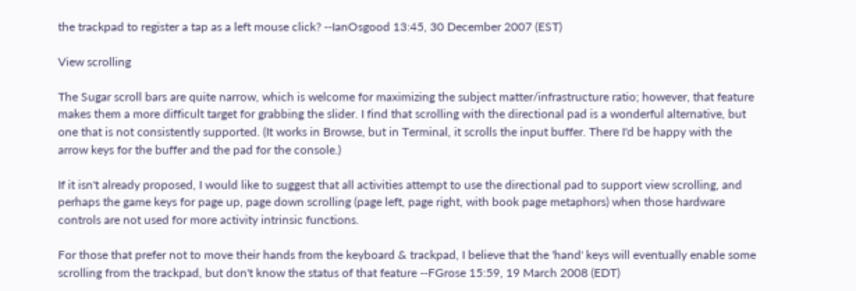the trackpad to register a tap as a left mouse click? --IanOsgood 13:45, 30 December 2007 (EST)

View scrolling

The Sugar scroll bars are quite narrow, which is welcome for maximizing the subject matter/infrastructure ratio; however, that feature makes them a more difficult target for grabbing the slider. I find that scrolling with the directional pad is a wonderful alternative, but one that is not consistently supported. (It works in Browse, but in Terminal, it scrolls the input buffer. There I'd be happy with the arrow keys for the buffer and the pad for the console.)

If it isn't already proposed, I would like to suggest that all activities attempt to use the directional pad to support view scrolling, and perhaps the game keys for page up, page down scrolling (page left, page right, with book page metaphors) when those hardware controls are not used for more activity intrinsic functions.

For those that prefer not to move their hands from the keyboard & trackpad, I believe that the 'hand' keys will eventually enable some scrolling from the trackpad, but don't know the status of that feature --FGrose 15:59, 19 March 2008 (EDT)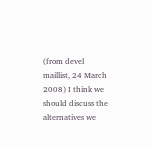(from devel maillist, 24 March 2008) I think we should discuss the alternatives we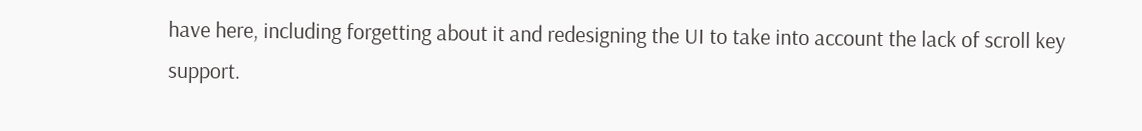have here, including forgetting about it and redesigning the UI to take into account the lack of scroll key support.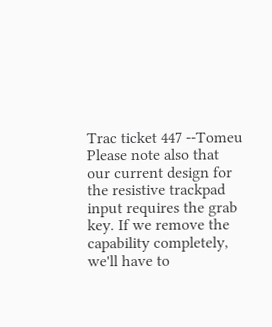Trac ticket 447 --Tomeu
Please note also that our current design for the resistive trackpad input requires the grab key. If we remove the capability completely, we'll have to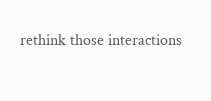rethink those interactions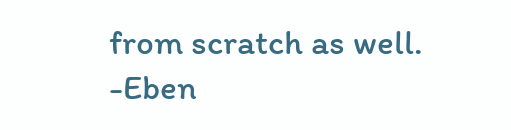from scratch as well. -Eben